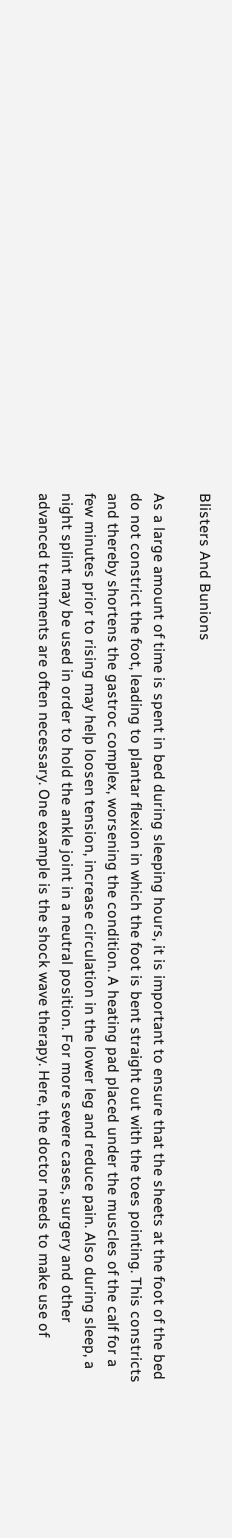Blisters And Bunions

As a large amount of time is spent in bed during sleeping hours, it is important to ensure that the sheets at the foot of the bed do not constrict the foot, leading to plantar flexion in which the foot is bent straight out with the toes pointing. This constricts and thereby shortens the gastroc complex, worsening the condition. A heating pad placed under the muscles of the calf for a few minutes prior to rising may help loosen tension, increase circulation in the lower leg and reduce pain. Also during sleep, a night splint may be used in order to hold the ankle joint in a neutral position. For more severe cases, surgery and other advanced treatments are often necessary. One example is the shock wave therapy. Here, the doctor needs to make use of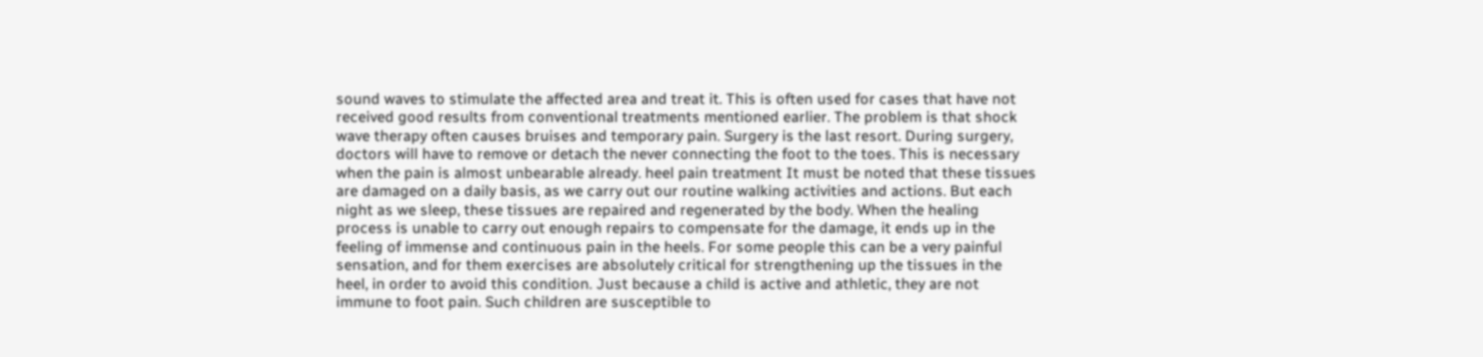sound waves to stimulate the affected area and treat it. This is often used for cases that have not received good results from conventional treatments mentioned earlier. The problem is that shock wave therapy often causes bruises and temporary pain. Surgery is the last resort. During surgery, doctors will have to remove or detach the never connecting the foot to the toes. This is necessary when the pain is almost unbearable already. heel pain treatment It must be noted that these tissues are damaged on a daily basis, as we carry out our routine walking activities and actions. But each night as we sleep, these tissues are repaired and regenerated by the body. When the healing process is unable to carry out enough repairs to compensate for the damage, it ends up in the feeling of immense and continuous pain in the heels. For some people this can be a very painful sensation, and for them exercises are absolutely critical for strengthening up the tissues in the heel, in order to avoid this condition. Just because a child is active and athletic, they are not immune to foot pain. Such children are susceptible to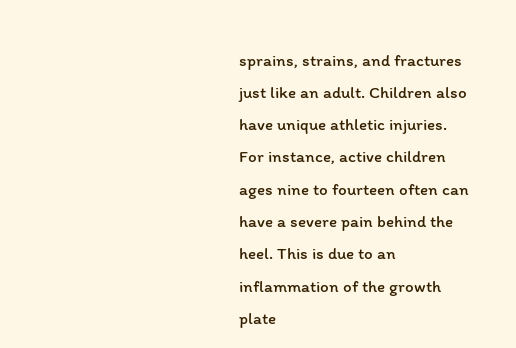sprains, strains, and fractures just like an adult. Children also have unique athletic injuries. For instance, active children ages nine to fourteen often can have a severe pain behind the heel. This is due to an inflammation of the growth plate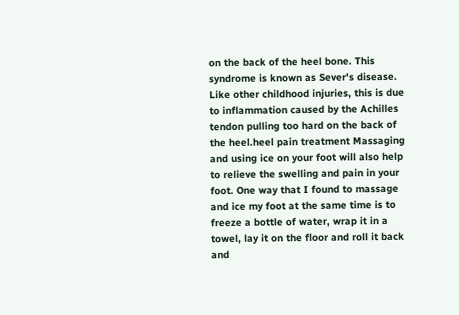on the back of the heel bone. This syndrome is known as Sever's disease. Like other childhood injuries, this is due to inflammation caused by the Achilles tendon pulling too hard on the back of the heel.heel pain treatment Massaging and using ice on your foot will also help to relieve the swelling and pain in your foot. One way that I found to massage and ice my foot at the same time is to freeze a bottle of water, wrap it in a towel, lay it on the floor and roll it back and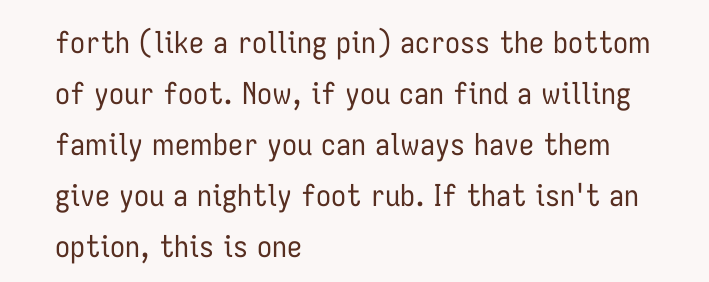forth (like a rolling pin) across the bottom of your foot. Now, if you can find a willing family member you can always have them give you a nightly foot rub. If that isn't an option, this is one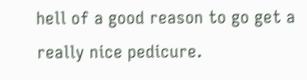hell of a good reason to go get a really nice pedicure.